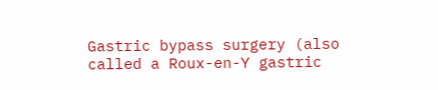Gastric bypass surgery (also called a Roux-en-Y gastric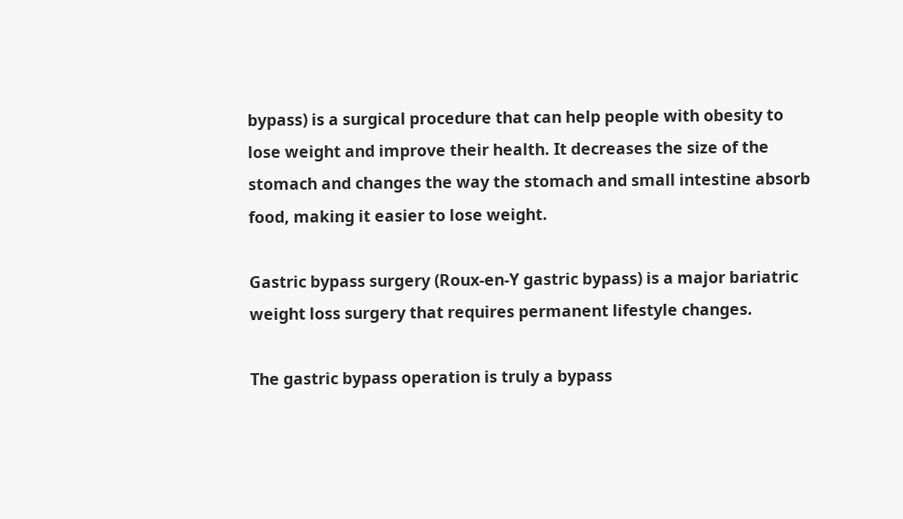bypass) is a surgical procedure that can help people with obesity to lose weight and improve their health. It decreases the size of the stomach and changes the way the stomach and small intestine absorb food, making it easier to lose weight.

Gastric bypass surgery (Roux-en-Y gastric bypass) is a major bariatric weight loss surgery that requires permanent lifestyle changes.

The gastric bypass operation is truly a bypass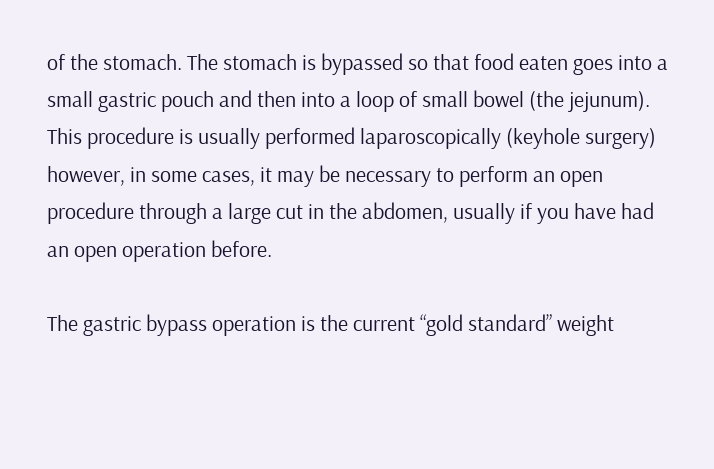of the stomach. The stomach is bypassed so that food eaten goes into a small gastric pouch and then into a loop of small bowel (the jejunum). This procedure is usually performed laparoscopically (keyhole surgery) however, in some cases, it may be necessary to perform an open procedure through a large cut in the abdomen, usually if you have had an open operation before.

The gastric bypass operation is the current “gold standard” weight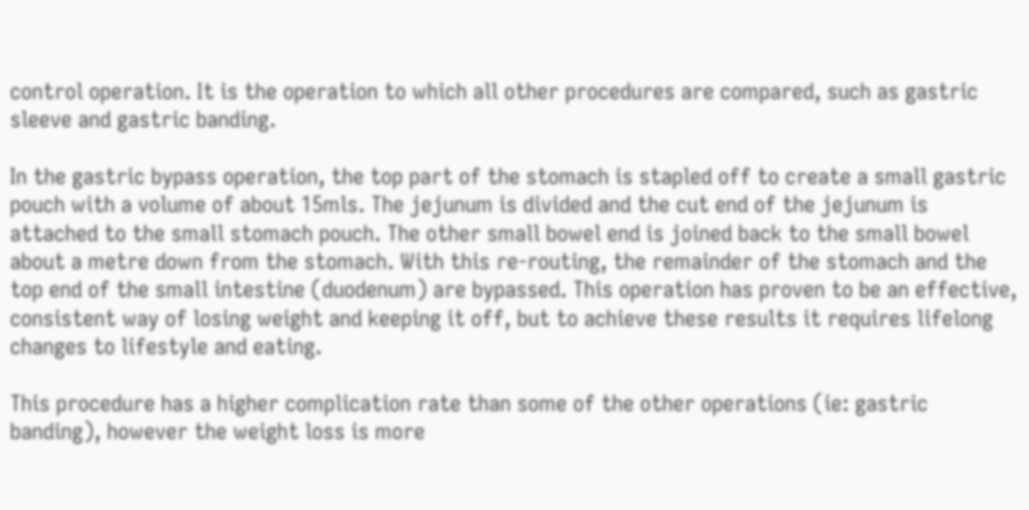control operation. It is the operation to which all other procedures are compared, such as gastric sleeve and gastric banding.

In the gastric bypass operation, the top part of the stomach is stapled off to create a small gastric pouch with a volume of about 15mls. The jejunum is divided and the cut end of the jejunum is attached to the small stomach pouch. The other small bowel end is joined back to the small bowel about a metre down from the stomach. With this re-routing, the remainder of the stomach and the top end of the small intestine (duodenum) are bypassed. This operation has proven to be an effective, consistent way of losing weight and keeping it off, but to achieve these results it requires lifelong changes to lifestyle and eating.

This procedure has a higher complication rate than some of the other operations (ie: gastric banding), however the weight loss is more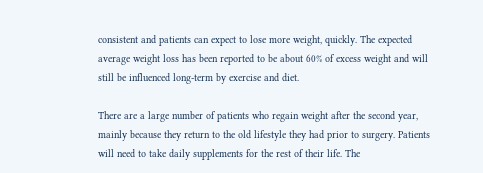consistent and patients can expect to lose more weight, quickly. The expected average weight loss has been reported to be about 60% of excess weight and will still be influenced long-term by exercise and diet.

There are a large number of patients who regain weight after the second year, mainly because they return to the old lifestyle they had prior to surgery. Patients will need to take daily supplements for the rest of their life. The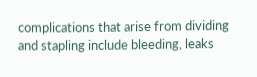complications that arise from dividing and stapling include bleeding, leaks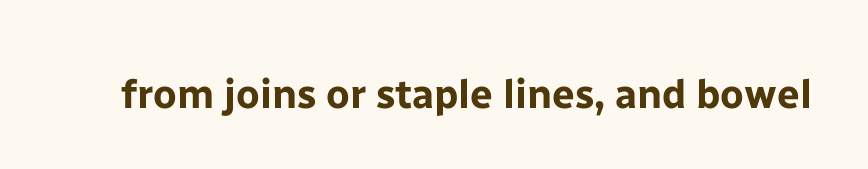from joins or staple lines, and bowel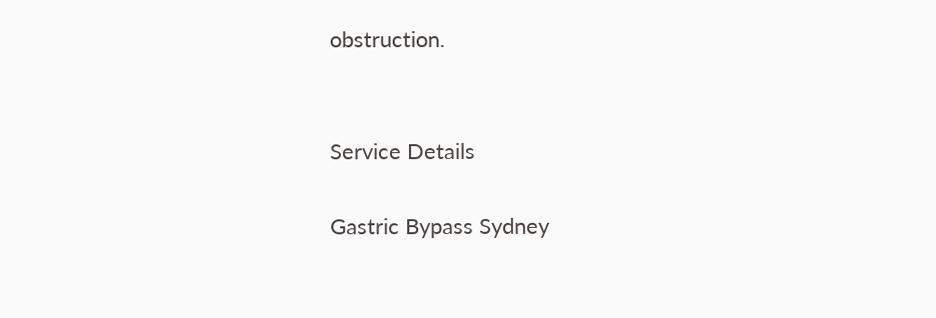obstruction.


Service Details

Gastric Bypass Sydney